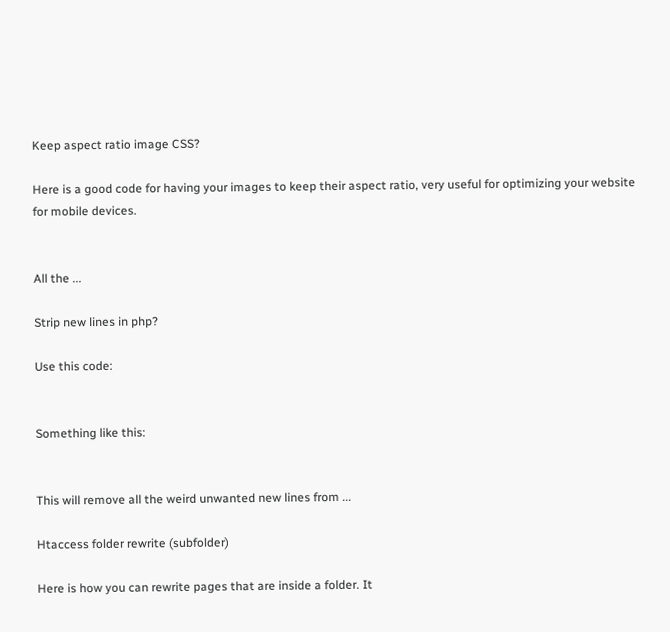Keep aspect ratio image CSS?

Here is a good code for having your images to keep their aspect ratio, very useful for optimizing your website for mobile devices.


All the ...

Strip new lines in php?

Use this code:


Something like this:


This will remove all the weird unwanted new lines from ...

Htaccess folder rewrite (subfolder)

Here is how you can rewrite pages that are inside a folder. It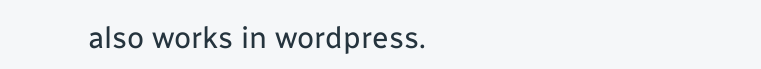also works in wordpress.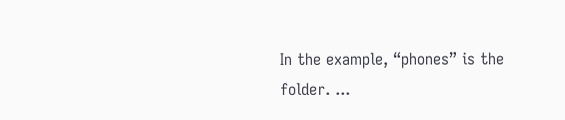In the example, “phones” is the folder. ...